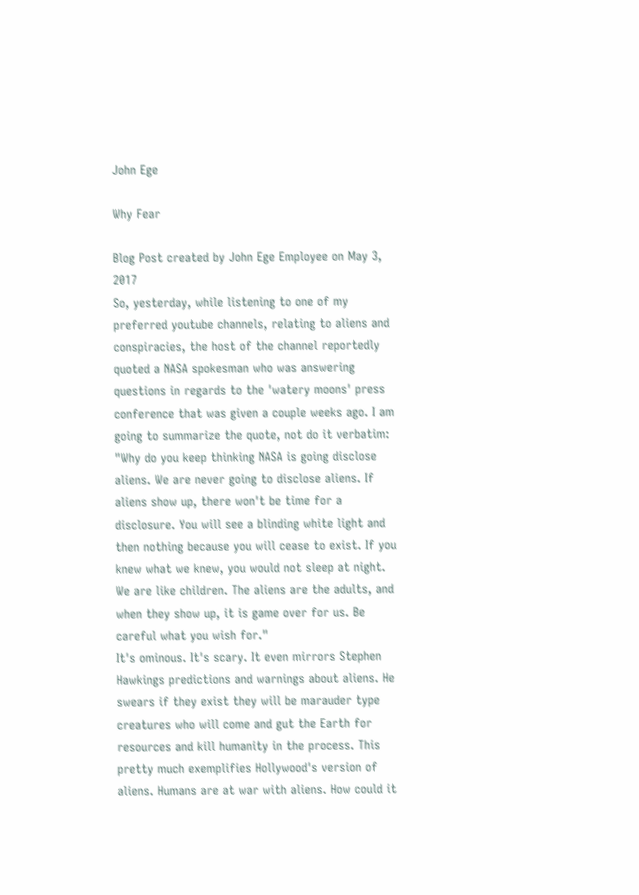John Ege

Why Fear

Blog Post created by John Ege Employee on May 3, 2017
So, yesterday, while listening to one of my preferred youtube channels, relating to aliens and conspiracies, the host of the channel reportedly quoted a NASA spokesman who was answering questions in regards to the 'watery moons' press conference that was given a couple weeks ago. I am going to summarize the quote, not do it verbatim: "Why do you keep thinking NASA is going disclose aliens. We are never going to disclose aliens. If aliens show up, there won't be time for a disclosure. You will see a blinding white light and then nothing because you will cease to exist. If you knew what we knew, you would not sleep at night. We are like children. The aliens are the adults, and when they show up, it is game over for us. Be careful what you wish for."
It's ominous. It's scary. It even mirrors Stephen Hawkings predictions and warnings about aliens. He swears if they exist they will be marauder type creatures who will come and gut the Earth for resources and kill humanity in the process. This pretty much exemplifies Hollywood's version of aliens. Humans are at war with aliens. How could it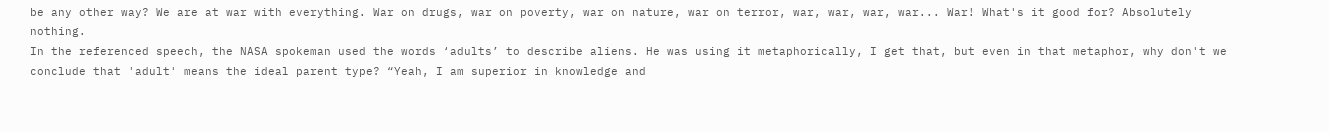be any other way? We are at war with everything. War on drugs, war on poverty, war on nature, war on terror, war, war, war, war... War! What's it good for? Absolutely nothing.
In the referenced speech, the NASA spokeman used the words ‘adults’ to describe aliens. He was using it metaphorically, I get that, but even in that metaphor, why don't we conclude that 'adult' means the ideal parent type? “Yeah, I am superior in knowledge and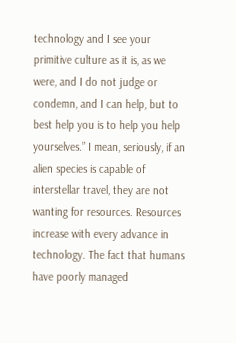technology and I see your primitive culture as it is, as we were, and I do not judge or condemn, and I can help, but to best help you is to help you help yourselves.” I mean, seriously, if an alien species is capable of interstellar travel, they are not wanting for resources. Resources increase with every advance in technology. The fact that humans have poorly managed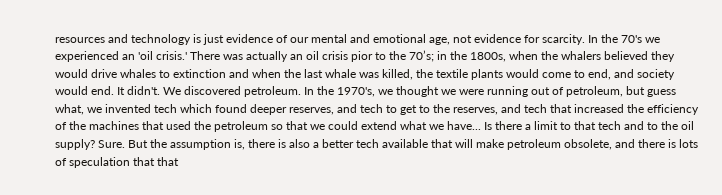resources and technology is just evidence of our mental and emotional age, not evidence for scarcity. In the 70's we experienced an 'oil crisis.' There was actually an oil crisis pior to the 70’s; in the 1800s, when the whalers believed they would drive whales to extinction and when the last whale was killed, the textile plants would come to end, and society would end. It didn't. We discovered petroleum. In the 1970's, we thought we were running out of petroleum, but guess what, we invented tech which found deeper reserves, and tech to get to the reserves, and tech that increased the efficiency of the machines that used the petroleum so that we could extend what we have... Is there a limit to that tech and to the oil supply? Sure. But the assumption is, there is also a better tech available that will make petroleum obsolete, and there is lots of speculation that that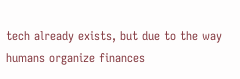tech already exists, but due to the way humans organize finances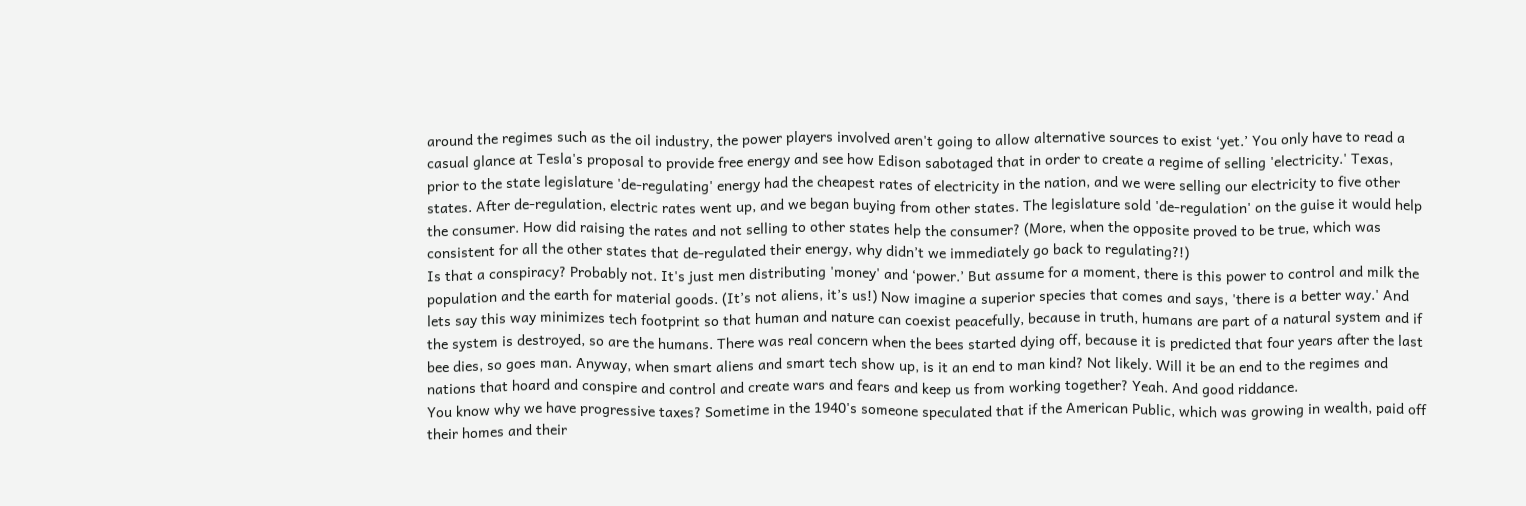around the regimes such as the oil industry, the power players involved aren't going to allow alternative sources to exist ‘yet.’ You only have to read a casual glance at Tesla's proposal to provide free energy and see how Edison sabotaged that in order to create a regime of selling 'electricity.' Texas, prior to the state legislature 'de-regulating' energy had the cheapest rates of electricity in the nation, and we were selling our electricity to five other states. After de-regulation, electric rates went up, and we began buying from other states. The legislature sold 'de-regulation' on the guise it would help the consumer. How did raising the rates and not selling to other states help the consumer? (More, when the opposite proved to be true, which was consistent for all the other states that de-regulated their energy, why didn’t we immediately go back to regulating?!)
Is that a conspiracy? Probably not. It's just men distributing 'money' and ‘power.’ But assume for a moment, there is this power to control and milk the population and the earth for material goods. (It’s not aliens, it’s us!) Now imagine a superior species that comes and says, 'there is a better way.' And lets say this way minimizes tech footprint so that human and nature can coexist peacefully, because in truth, humans are part of a natural system and if the system is destroyed, so are the humans. There was real concern when the bees started dying off, because it is predicted that four years after the last bee dies, so goes man. Anyway, when smart aliens and smart tech show up, is it an end to man kind? Not likely. Will it be an end to the regimes and nations that hoard and conspire and control and create wars and fears and keep us from working together? Yeah. And good riddance.
You know why we have progressive taxes? Sometime in the 1940's someone speculated that if the American Public, which was growing in wealth, paid off their homes and their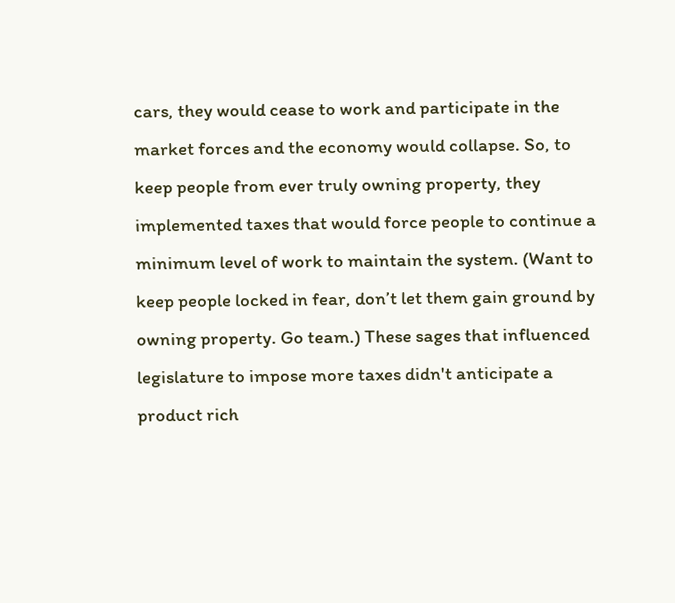cars, they would cease to work and participate in the market forces and the economy would collapse. So, to keep people from ever truly owning property, they implemented taxes that would force people to continue a minimum level of work to maintain the system. (Want to keep people locked in fear, don’t let them gain ground by owning property. Go team.) These sages that influenced legislature to impose more taxes didn't anticipate a product rich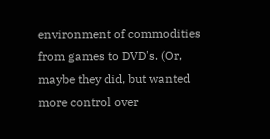environment of commodities from games to DVD's. (Or, maybe they did, but wanted more control over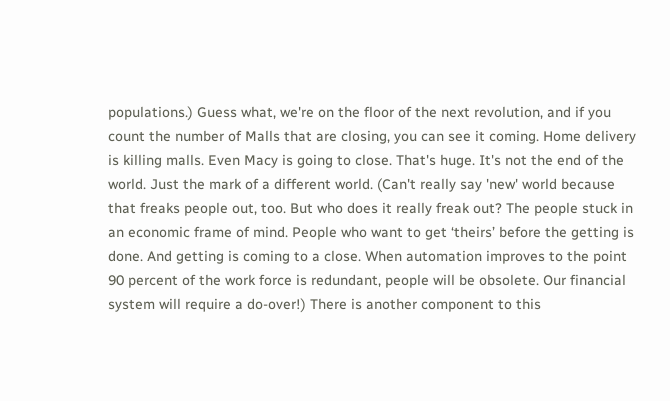populations.) Guess what, we're on the floor of the next revolution, and if you count the number of Malls that are closing, you can see it coming. Home delivery is killing malls. Even Macy is going to close. That's huge. It's not the end of the world. Just the mark of a different world. (Can't really say 'new' world because that freaks people out, too. But who does it really freak out? The people stuck in an economic frame of mind. People who want to get ‘theirs’ before the getting is done. And getting is coming to a close. When automation improves to the point 90 percent of the work force is redundant, people will be obsolete. Our financial system will require a do-over!) There is another component to this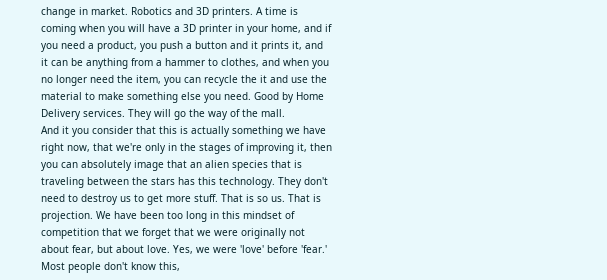change in market. Robotics and 3D printers. A time is coming when you will have a 3D printer in your home, and if you need a product, you push a button and it prints it, and it can be anything from a hammer to clothes, and when you no longer need the item, you can recycle the it and use the material to make something else you need. Good by Home Delivery services. They will go the way of the mall.
And it you consider that this is actually something we have right now, that we're only in the stages of improving it, then you can absolutely image that an alien species that is traveling between the stars has this technology. They don't need to destroy us to get more stuff. That is so us. That is projection. We have been too long in this mindset of competition that we forget that we were originally not about fear, but about love. Yes, we were 'love' before 'fear.' Most people don't know this,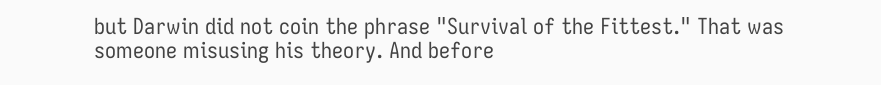but Darwin did not coin the phrase "Survival of the Fittest." That was someone misusing his theory. And before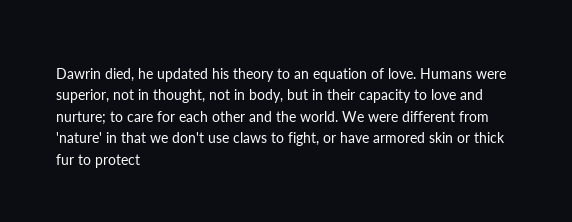Dawrin died, he updated his theory to an equation of love. Humans were superior, not in thought, not in body, but in their capacity to love and nurture; to care for each other and the world. We were different from 'nature' in that we don't use claws to fight, or have armored skin or thick fur to protect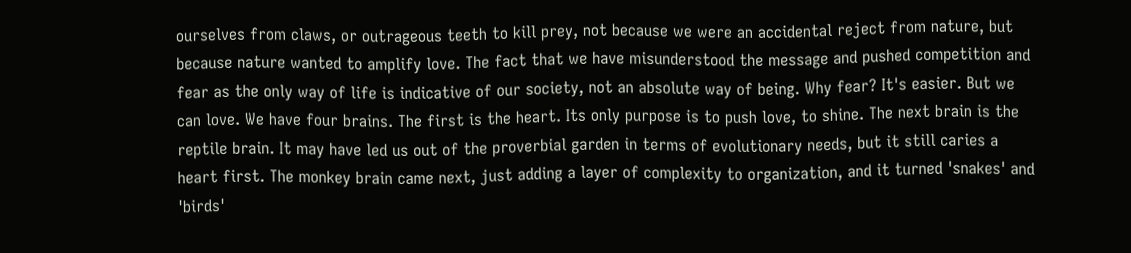ourselves from claws, or outrageous teeth to kill prey, not because we were an accidental reject from nature, but because nature wanted to amplify love. The fact that we have misunderstood the message and pushed competition and fear as the only way of life is indicative of our society, not an absolute way of being. Why fear? It's easier. But we can love. We have four brains. The first is the heart. Its only purpose is to push love, to shine. The next brain is the reptile brain. It may have led us out of the proverbial garden in terms of evolutionary needs, but it still caries a heart first. The monkey brain came next, just adding a layer of complexity to organization, and it turned 'snakes' and 'birds'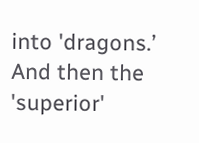into 'dragons.’ And then the 'superior'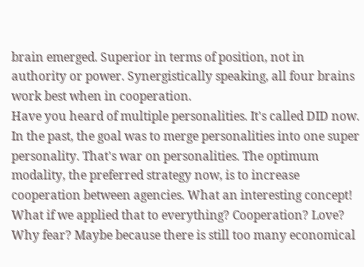brain emerged. Superior in terms of position, not in authority or power. Synergistically speaking, all four brains work best when in cooperation.
Have you heard of multiple personalities. It's called DID now. In the past, the goal was to merge personalities into one super personality. That's war on personalities. The optimum modality, the preferred strategy now, is to increase cooperation between agencies. What an interesting concept! What if we applied that to everything? Cooperation? Love? Why fear? Maybe because there is still too many economical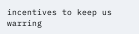incentives to keep us warring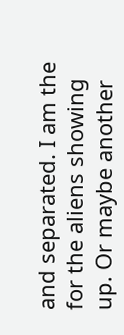and separated. I am the for the aliens showing up. Or maybe another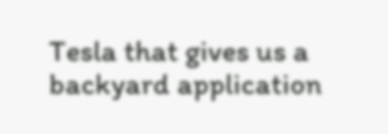Tesla that gives us a backyard application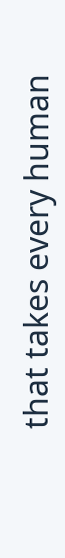that takes every human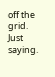off the grid. Just saying.